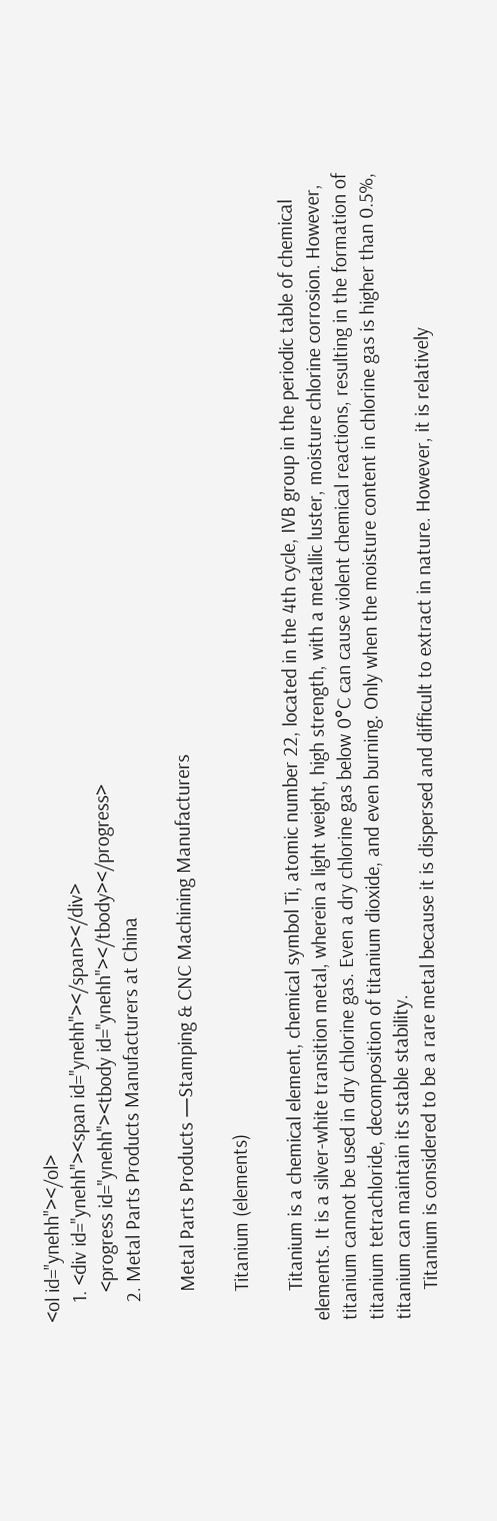<ol id="ynehh"></ol>
    1. <div id="ynehh"><span id="ynehh"></span></div>
      <progress id="ynehh"><tbody id="ynehh"></tbody></progress>
    2. Metal Parts Products Manufacturers at China

      Metal Parts Products —Stamping & CNC Machining Manufacturers

      Titanium (elements)

      Titanium is a chemical element, chemical symbol Ti, atomic number 22, located in the 4th cycle, IVB group in the periodic table of chemical elements. It is a silver-white transition metal, wherein a light weight, high strength, with a metallic luster, moisture chlorine corrosion. However, titanium cannot be used in dry chlorine gas. Even a dry chlorine gas below 0°C can cause violent chemical reactions, resulting in the formation of titanium tetrachloride, decomposition of titanium dioxide, and even burning. Only when the moisture content in chlorine gas is higher than 0.5%, titanium can maintain its stable stability.
      Titanium is considered to be a rare metal because it is dispersed and difficult to extract in nature. However, it is relatively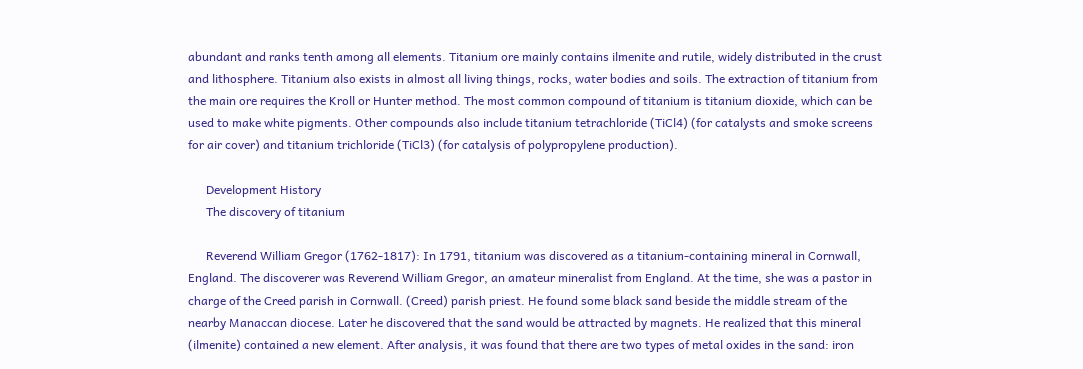abundant and ranks tenth among all elements. Titanium ore mainly contains ilmenite and rutile, widely distributed in the crust and lithosphere. Titanium also exists in almost all living things, rocks, water bodies and soils. The extraction of titanium from the main ore requires the Kroll or Hunter method. The most common compound of titanium is titanium dioxide, which can be used to make white pigments. Other compounds also include titanium tetrachloride (TiCl4) (for catalysts and smoke screens for air cover) and titanium trichloride (TiCl3) (for catalysis of polypropylene production).

      Development History
      The discovery of titanium

      Reverend William Gregor (1762-1817): In 1791, titanium was discovered as a titanium-containing mineral in Cornwall, England. The discoverer was Reverend William Gregor, an amateur mineralist from England. At the time, she was a pastor in charge of the Creed parish in Cornwall. (Creed) parish priest. He found some black sand beside the middle stream of the nearby Manaccan diocese. Later he discovered that the sand would be attracted by magnets. He realized that this mineral (ilmenite) contained a new element. After analysis, it was found that there are two types of metal oxides in the sand: iron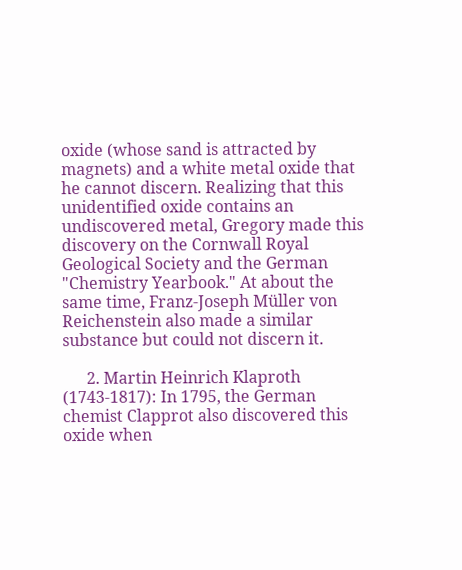oxide (whose sand is attracted by magnets) and a white metal oxide that he cannot discern. Realizing that this unidentified oxide contains an undiscovered metal, Gregory made this discovery on the Cornwall Royal Geological Society and the German "Chemistry Yearbook." At about the same time, Franz-Joseph Müller von Reichenstein also made a similar substance but could not discern it.

      2. Martin Heinrich Klaproth (1743-1817): In 1795, the German chemist Clapprot also discovered this oxide when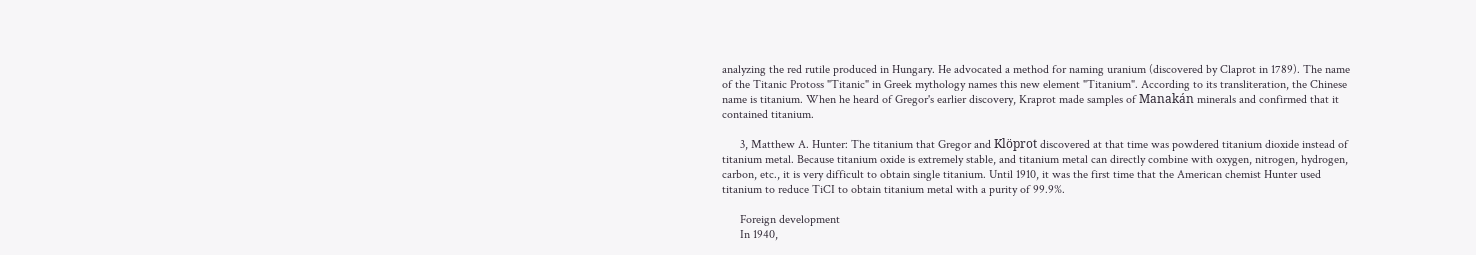analyzing the red rutile produced in Hungary. He advocated a method for naming uranium (discovered by Claprot in 1789). The name of the Titanic Protoss "Titanic" in Greek mythology names this new element "Titanium". According to its transliteration, the Chinese name is titanium. When he heard of Gregor's earlier discovery, Kraprot made samples of Manakán minerals and confirmed that it contained titanium.

      3, Matthew A. Hunter: The titanium that Gregor and Klöprot discovered at that time was powdered titanium dioxide instead of titanium metal. Because titanium oxide is extremely stable, and titanium metal can directly combine with oxygen, nitrogen, hydrogen, carbon, etc., it is very difficult to obtain single titanium. Until 1910, it was the first time that the American chemist Hunter used titanium to reduce TiCI to obtain titanium metal with a purity of 99.9%.

      Foreign development
      In 1940,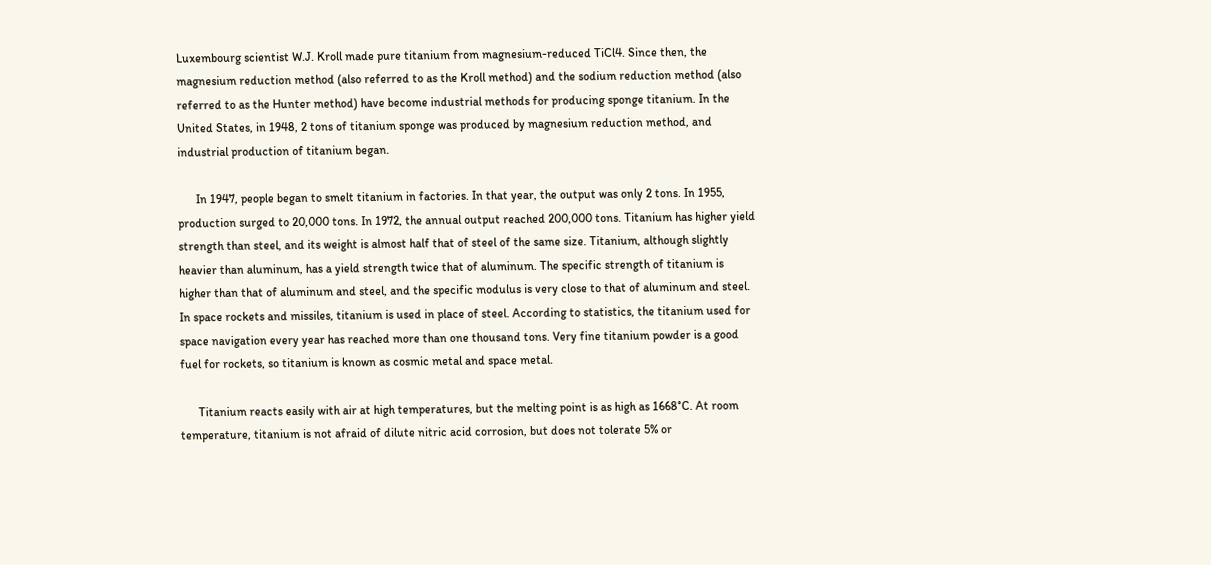Luxembourg scientist W.J. Kroll made pure titanium from magnesium-reduced TiCl4. Since then, the magnesium reduction method (also referred to as the Kroll method) and the sodium reduction method (also referred to as the Hunter method) have become industrial methods for producing sponge titanium. In the United States, in 1948, 2 tons of titanium sponge was produced by magnesium reduction method, and industrial production of titanium began.

      In 1947, people began to smelt titanium in factories. In that year, the output was only 2 tons. In 1955, production surged to 20,000 tons. In 1972, the annual output reached 200,000 tons. Titanium has higher yield strength than steel, and its weight is almost half that of steel of the same size. Titanium, although slightly heavier than aluminum, has a yield strength twice that of aluminum. The specific strength of titanium is higher than that of aluminum and steel, and the specific modulus is very close to that of aluminum and steel. In space rockets and missiles, titanium is used in place of steel. According to statistics, the titanium used for space navigation every year has reached more than one thousand tons. Very fine titanium powder is a good fuel for rockets, so titanium is known as cosmic metal and space metal.

      Titanium reacts easily with air at high temperatures, but the melting point is as high as 1668°C. At room temperature, titanium is not afraid of dilute nitric acid corrosion, but does not tolerate 5% or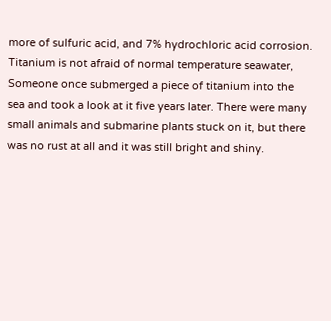more of sulfuric acid, and 7% hydrochloric acid corrosion. Titanium is not afraid of normal temperature seawater, Someone once submerged a piece of titanium into the sea and took a look at it five years later. There were many small animals and submarine plants stuck on it, but there was no rust at all and it was still bright and shiny.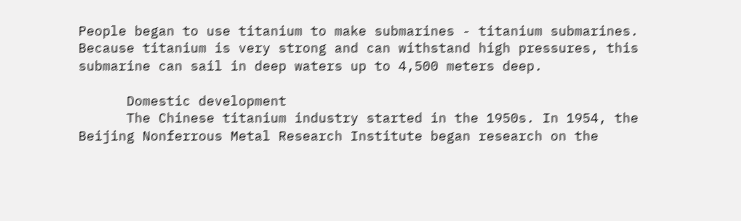People began to use titanium to make submarines - titanium submarines. Because titanium is very strong and can withstand high pressures, this submarine can sail in deep waters up to 4,500 meters deep.

      Domestic development
      The Chinese titanium industry started in the 1950s. In 1954, the Beijing Nonferrous Metal Research Institute began research on the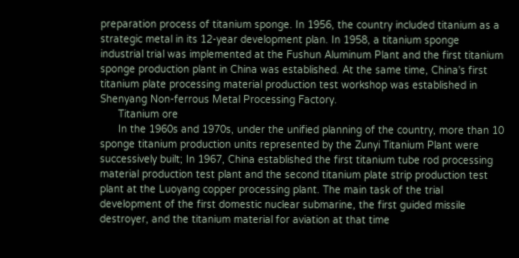preparation process of titanium sponge. In 1956, the country included titanium as a strategic metal in its 12-year development plan. In 1958, a titanium sponge industrial trial was implemented at the Fushun Aluminum Plant and the first titanium sponge production plant in China was established. At the same time, China's first titanium plate processing material production test workshop was established in Shenyang Non-ferrous Metal Processing Factory.
      Titanium ore
      In the 1960s and 1970s, under the unified planning of the country, more than 10 sponge titanium production units represented by the Zunyi Titanium Plant were successively built; In 1967, China established the first titanium tube rod processing material production test plant and the second titanium plate strip production test plant at the Luoyang copper processing plant. The main task of the trial development of the first domestic nuclear submarine, the first guided missile destroyer, and the titanium material for aviation at that time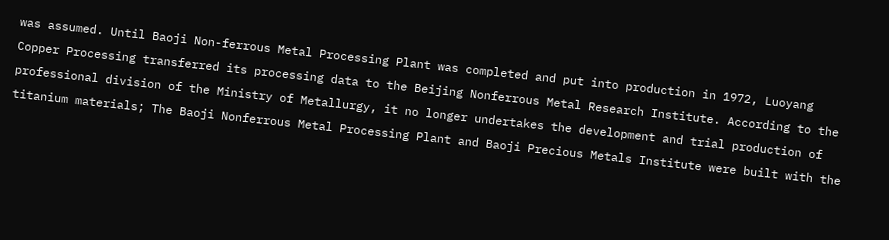was assumed. Until Baoji Non-ferrous Metal Processing Plant was completed and put into production in 1972, Luoyang Copper Processing transferred its processing data to the Beijing Nonferrous Metal Research Institute. According to the professional division of the Ministry of Metallurgy, it no longer undertakes the development and trial production of titanium materials; The Baoji Nonferrous Metal Processing Plant and Baoji Precious Metals Institute were built with the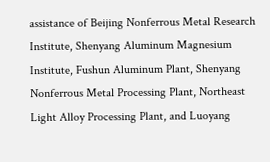assistance of Beijing Nonferrous Metal Research Institute, Shenyang Aluminum Magnesium Institute, Fushun Aluminum Plant, Shenyang Nonferrous Metal Processing Plant, Northeast Light Alloy Processing Plant, and Luoyang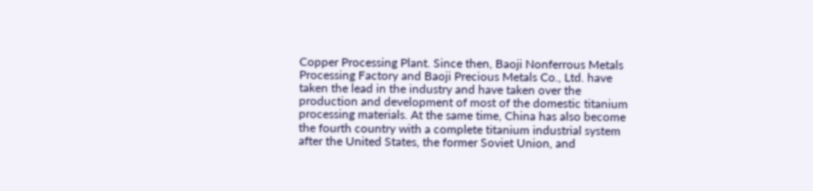Copper Processing Plant. Since then, Baoji Nonferrous Metals Processing Factory and Baoji Precious Metals Co., Ltd. have taken the lead in the industry and have taken over the production and development of most of the domestic titanium processing materials. At the same time, China has also become the fourth country with a complete titanium industrial system after the United States, the former Soviet Union, and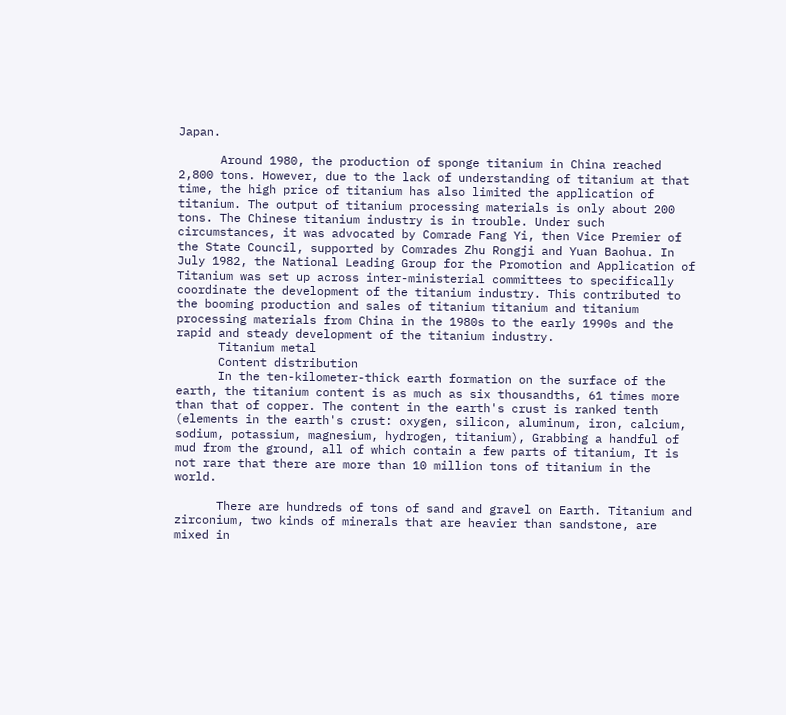Japan.

      Around 1980, the production of sponge titanium in China reached 2,800 tons. However, due to the lack of understanding of titanium at that time, the high price of titanium has also limited the application of titanium. The output of titanium processing materials is only about 200 tons. The Chinese titanium industry is in trouble. Under such circumstances, it was advocated by Comrade Fang Yi, then Vice Premier of the State Council, supported by Comrades Zhu Rongji and Yuan Baohua. In July 1982, the National Leading Group for the Promotion and Application of Titanium was set up across inter-ministerial committees to specifically coordinate the development of the titanium industry. This contributed to the booming production and sales of titanium titanium and titanium processing materials from China in the 1980s to the early 1990s and the rapid and steady development of the titanium industry.
      Titanium metal
      Content distribution
      In the ten-kilometer-thick earth formation on the surface of the earth, the titanium content is as much as six thousandths, 61 times more than that of copper. The content in the earth's crust is ranked tenth (elements in the earth's crust: oxygen, silicon, aluminum, iron, calcium, sodium, potassium, magnesium, hydrogen, titanium), Grabbing a handful of mud from the ground, all of which contain a few parts of titanium, It is not rare that there are more than 10 million tons of titanium in the world.

      There are hundreds of tons of sand and gravel on Earth. Titanium and zirconium, two kinds of minerals that are heavier than sandstone, are mixed in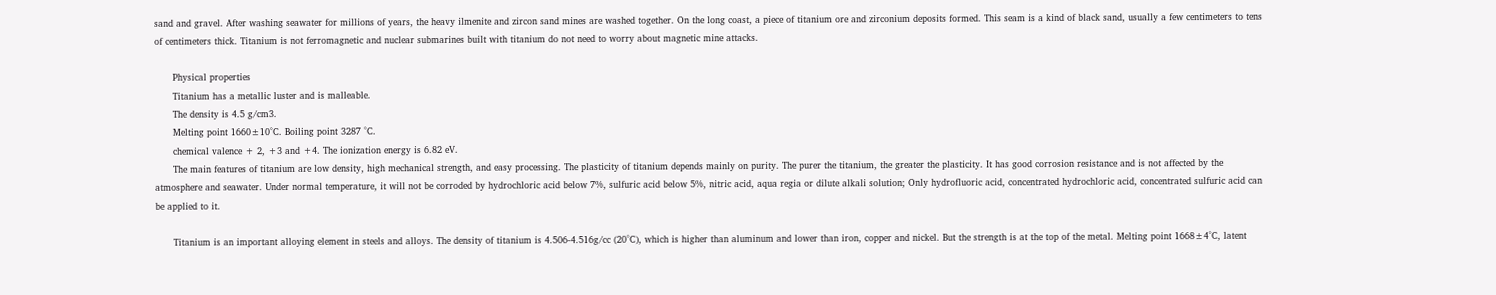sand and gravel. After washing seawater for millions of years, the heavy ilmenite and zircon sand mines are washed together. On the long coast, a piece of titanium ore and zirconium deposits formed. This seam is a kind of black sand, usually a few centimeters to tens of centimeters thick. Titanium is not ferromagnetic and nuclear submarines built with titanium do not need to worry about magnetic mine attacks.

      Physical properties
      Titanium has a metallic luster and is malleable.
      The density is 4.5 g/cm3.
      Melting point 1660±10°C. Boiling point 3287 °C.
      chemical valence + 2, +3 and +4. The ionization energy is 6.82 eV.
      The main features of titanium are low density, high mechanical strength, and easy processing. The plasticity of titanium depends mainly on purity. The purer the titanium, the greater the plasticity. It has good corrosion resistance and is not affected by the atmosphere and seawater. Under normal temperature, it will not be corroded by hydrochloric acid below 7%, sulfuric acid below 5%, nitric acid, aqua regia or dilute alkali solution; Only hydrofluoric acid, concentrated hydrochloric acid, concentrated sulfuric acid can be applied to it.

      Titanium is an important alloying element in steels and alloys. The density of titanium is 4.506-4.516g/cc (20°C), which is higher than aluminum and lower than iron, copper and nickel. But the strength is at the top of the metal. Melting point 1668±4°C, latent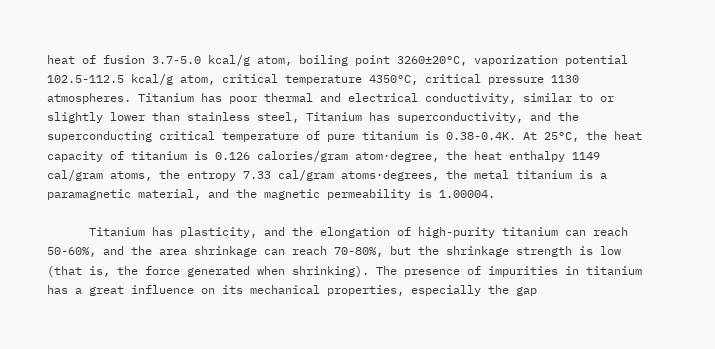heat of fusion 3.7-5.0 kcal/g atom, boiling point 3260±20°C, vaporization potential 102.5-112.5 kcal/g atom, critical temperature 4350°C, critical pressure 1130 atmospheres. Titanium has poor thermal and electrical conductivity, similar to or slightly lower than stainless steel, Titanium has superconductivity, and the superconducting critical temperature of pure titanium is 0.38-0.4K. At 25°C, the heat capacity of titanium is 0.126 calories/gram atom·degree, the heat enthalpy 1149 cal/gram atoms, the entropy 7.33 cal/gram atoms·degrees, the metal titanium is a paramagnetic material, and the magnetic permeability is 1.00004.

      Titanium has plasticity, and the elongation of high-purity titanium can reach 50-60%, and the area shrinkage can reach 70-80%, but the shrinkage strength is low (that is, the force generated when shrinking). The presence of impurities in titanium has a great influence on its mechanical properties, especially the gap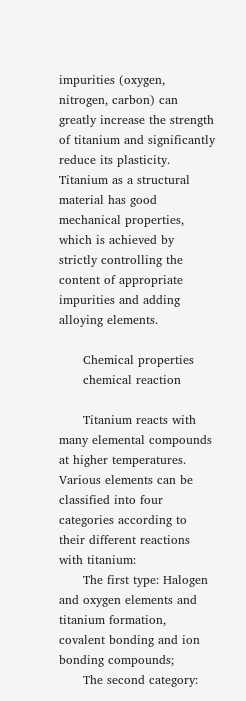impurities (oxygen, nitrogen, carbon) can greatly increase the strength of titanium and significantly reduce its plasticity. Titanium as a structural material has good mechanical properties, which is achieved by strictly controlling the content of appropriate impurities and adding alloying elements.

      Chemical properties
      chemical reaction

      Titanium reacts with many elemental compounds at higher temperatures. Various elements can be classified into four categories according to their different reactions with titanium:
      The first type: Halogen and oxygen elements and titanium formation, covalent bonding and ion bonding compounds;
      The second category: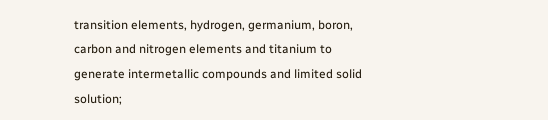transition elements, hydrogen, germanium, boron, carbon and nitrogen elements and titanium to generate intermetallic compounds and limited solid solution;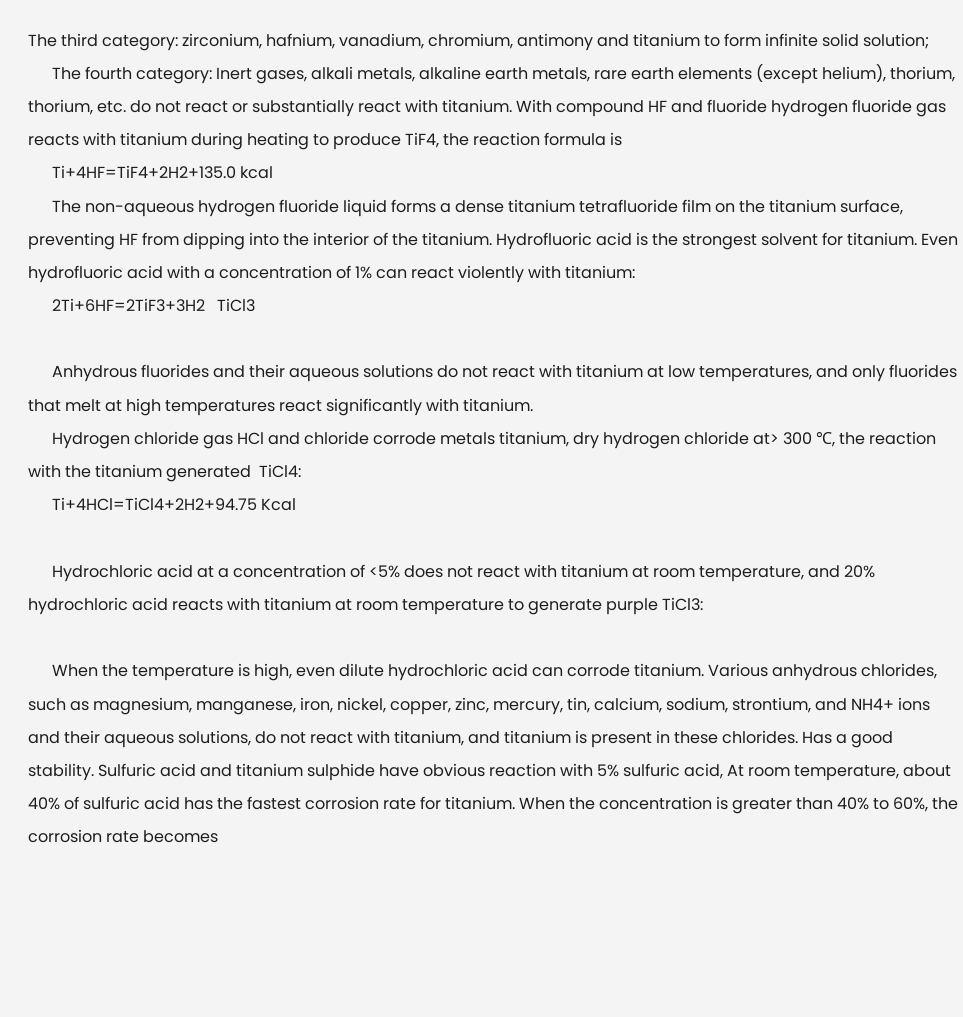The third category: zirconium, hafnium, vanadium, chromium, antimony and titanium to form infinite solid solution;
      The fourth category: Inert gases, alkali metals, alkaline earth metals, rare earth elements (except helium), thorium, thorium, etc. do not react or substantially react with titanium. With compound HF and fluoride hydrogen fluoride gas reacts with titanium during heating to produce TiF4, the reaction formula is
      Ti+4HF=TiF4+2H2+135.0 kcal
      The non-aqueous hydrogen fluoride liquid forms a dense titanium tetrafluoride film on the titanium surface, preventing HF from dipping into the interior of the titanium. Hydrofluoric acid is the strongest solvent for titanium. Even hydrofluoric acid with a concentration of 1% can react violently with titanium:
      2Ti+6HF=2TiF3+3H2   TiCl3

      Anhydrous fluorides and their aqueous solutions do not react with titanium at low temperatures, and only fluorides that melt at high temperatures react significantly with titanium.
      Hydrogen chloride gas HCl and chloride corrode metals titanium, dry hydrogen chloride at> 300 ℃, the reaction with the titanium generated  TiCl4:
      Ti+4HCl=TiCl4+2H2+94.75 Kcal

      Hydrochloric acid at a concentration of <5% does not react with titanium at room temperature, and 20% hydrochloric acid reacts with titanium at room temperature to generate purple TiCl3:

      When the temperature is high, even dilute hydrochloric acid can corrode titanium. Various anhydrous chlorides, such as magnesium, manganese, iron, nickel, copper, zinc, mercury, tin, calcium, sodium, strontium, and NH4+ ions and their aqueous solutions, do not react with titanium, and titanium is present in these chlorides. Has a good stability. Sulfuric acid and titanium sulphide have obvious reaction with 5% sulfuric acid, At room temperature, about 40% of sulfuric acid has the fastest corrosion rate for titanium. When the concentration is greater than 40% to 60%, the corrosion rate becomes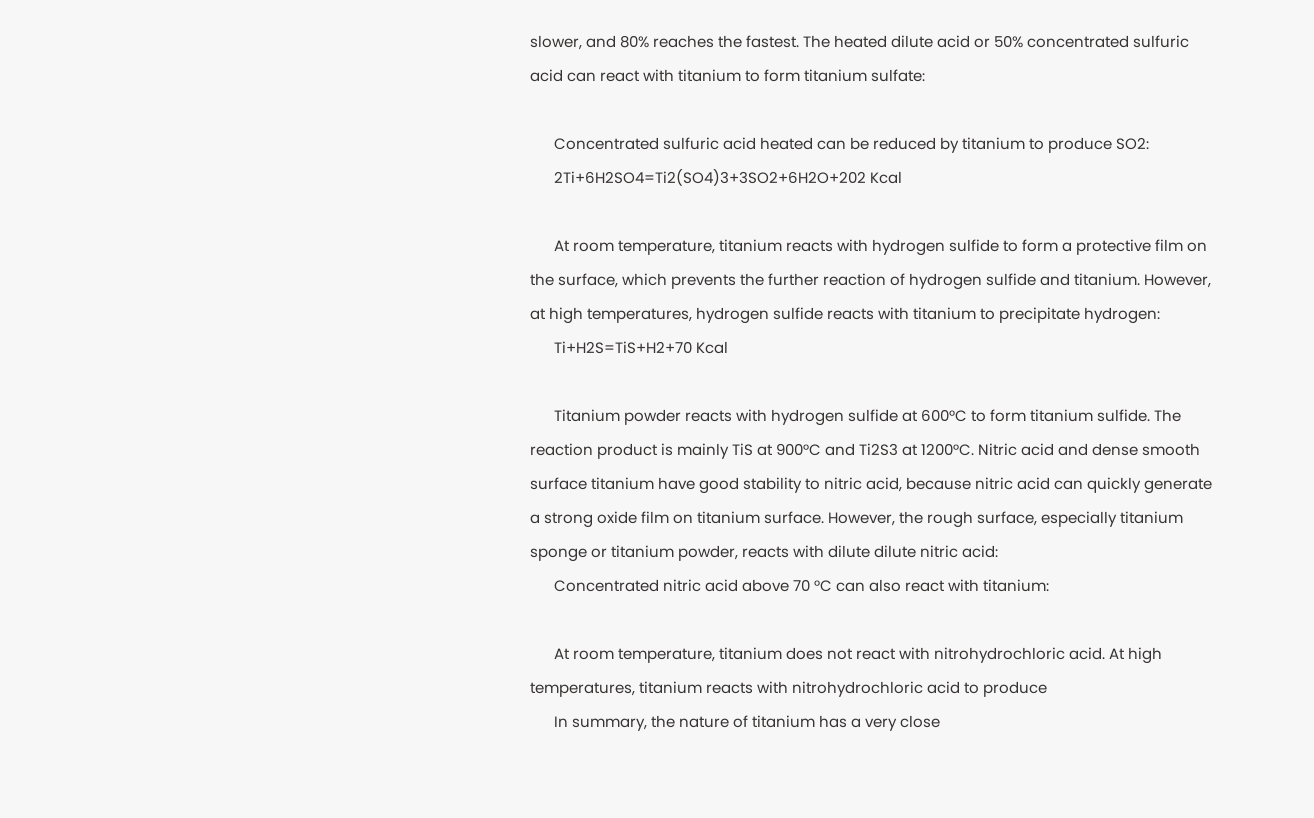slower, and 80% reaches the fastest. The heated dilute acid or 50% concentrated sulfuric acid can react with titanium to form titanium sulfate:

      Concentrated sulfuric acid heated can be reduced by titanium to produce SO2:
      2Ti+6H2SO4=Ti2(SO4)3+3SO2+6H2O+202 Kcal

      At room temperature, titanium reacts with hydrogen sulfide to form a protective film on the surface, which prevents the further reaction of hydrogen sulfide and titanium. However, at high temperatures, hydrogen sulfide reacts with titanium to precipitate hydrogen:
      Ti+H2S=TiS+H2+70 Kcal

      Titanium powder reacts with hydrogen sulfide at 600°C to form titanium sulfide. The reaction product is mainly TiS at 900°C and Ti2S3 at 1200°C. Nitric acid and dense smooth surface titanium have good stability to nitric acid, because nitric acid can quickly generate a strong oxide film on titanium surface. However, the rough surface, especially titanium sponge or titanium powder, reacts with dilute dilute nitric acid:
      Concentrated nitric acid above 70 °C can also react with titanium:

      At room temperature, titanium does not react with nitrohydrochloric acid. At high temperatures, titanium reacts with nitrohydrochloric acid to produce
      In summary, the nature of titanium has a very close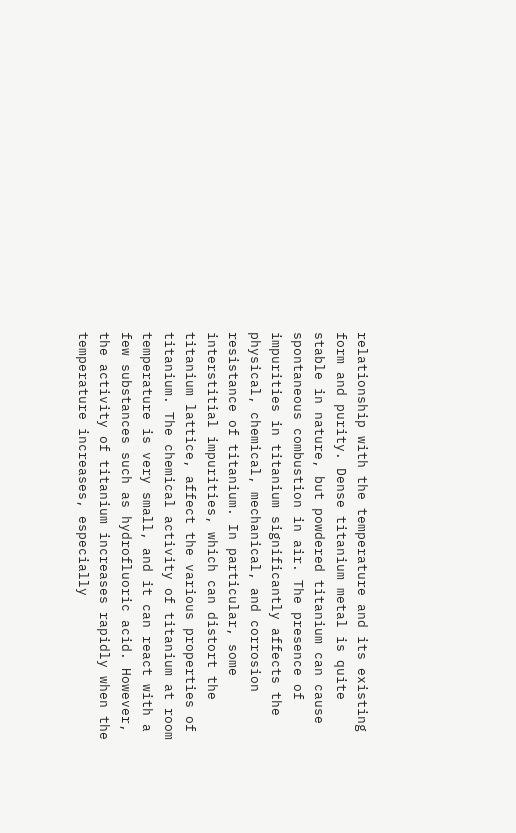relationship with the temperature and its existing form and purity. Dense titanium metal is quite stable in nature, but powdered titanium can cause spontaneous combustion in air. The presence of impurities in titanium significantly affects the physical, chemical, mechanical, and corrosion resistance of titanium. In particular, some interstitial impurities, which can distort the titanium lattice, affect the various properties of titanium. The chemical activity of titanium at room temperature is very small, and it can react with a few substances such as hydrofluoric acid. However, the activity of titanium increases rapidly when the temperature increases, especially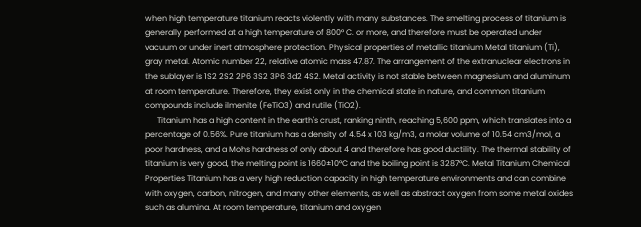when high temperature titanium reacts violently with many substances. The smelting process of titanium is generally performed at a high temperature of 800° C. or more, and therefore must be operated under vacuum or under inert atmosphere protection. Physical properties of metallic titanium Metal titanium (Ti), gray metal. Atomic number 22, relative atomic mass 47.87. The arrangement of the extranuclear electrons in the sublayer is 1S2 2S2 2P6 3S2 3P6 3d2 4S2. Metal activity is not stable between magnesium and aluminum at room temperature. Therefore, they exist only in the chemical state in nature, and common titanium compounds include ilmenite (FeTiO3) and rutile (TiO2).
      Titanium has a high content in the earth's crust, ranking ninth, reaching 5,600 ppm, which translates into a percentage of 0.56%. Pure titanium has a density of 4.54 x 103 kg/m3, a molar volume of 10.54 cm3/mol, a poor hardness, and a Mohs hardness of only about 4 and therefore has good ductility. The thermal stability of titanium is very good, the melting point is 1660±10°C and the boiling point is 3287°C. Metal Titanium Chemical Properties Titanium has a very high reduction capacity in high temperature environments and can combine with oxygen, carbon, nitrogen, and many other elements, as well as abstract oxygen from some metal oxides such as alumina. At room temperature, titanium and oxygen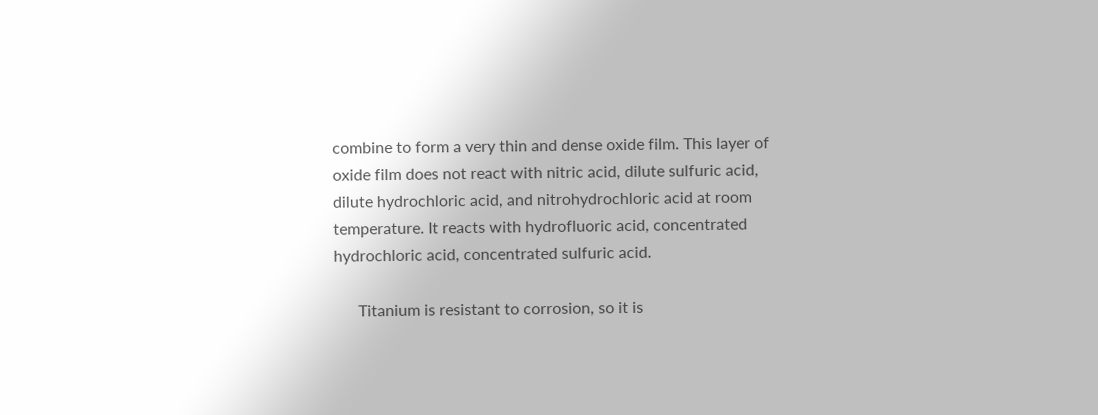combine to form a very thin and dense oxide film. This layer of oxide film does not react with nitric acid, dilute sulfuric acid, dilute hydrochloric acid, and nitrohydrochloric acid at room temperature. It reacts with hydrofluoric acid, concentrated hydrochloric acid, concentrated sulfuric acid.

      Titanium is resistant to corrosion, so it is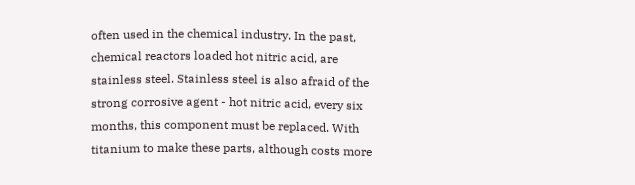often used in the chemical industry. In the past, chemical reactors loaded hot nitric acid, are stainless steel. Stainless steel is also afraid of the strong corrosive agent - hot nitric acid, every six months, this component must be replaced. With titanium to make these parts, although costs more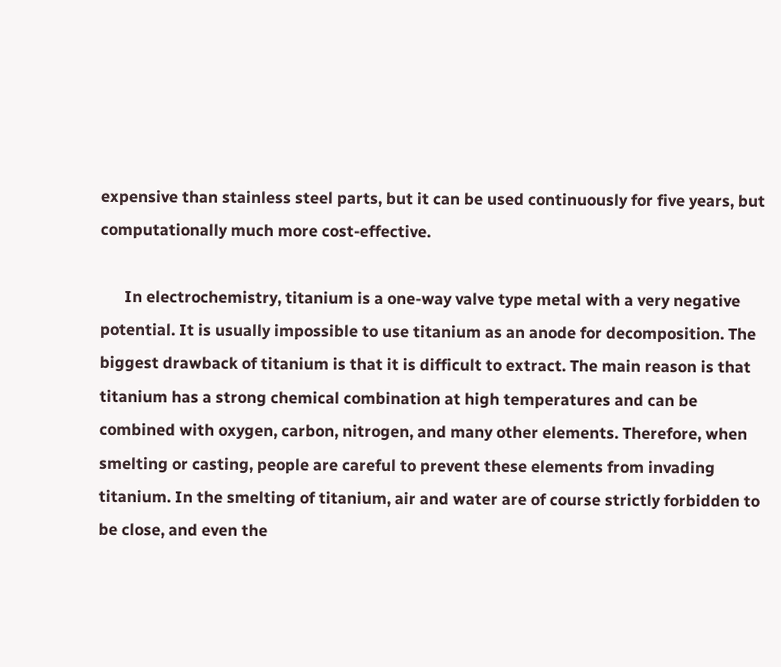expensive than stainless steel parts, but it can be used continuously for five years, but computationally much more cost-effective.

      In electrochemistry, titanium is a one-way valve type metal with a very negative potential. It is usually impossible to use titanium as an anode for decomposition. The biggest drawback of titanium is that it is difficult to extract. The main reason is that titanium has a strong chemical combination at high temperatures and can be combined with oxygen, carbon, nitrogen, and many other elements. Therefore, when smelting or casting, people are careful to prevent these elements from invading titanium. In the smelting of titanium, air and water are of course strictly forbidden to be close, and even the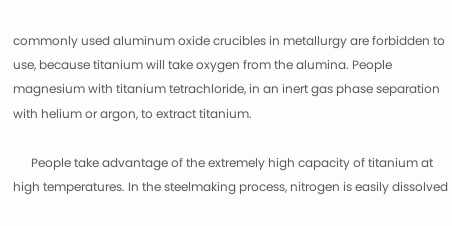commonly used aluminum oxide crucibles in metallurgy are forbidden to use, because titanium will take oxygen from the alumina. People magnesium with titanium tetrachloride, in an inert gas phase separation with helium or argon, to extract titanium.

      People take advantage of the extremely high capacity of titanium at high temperatures. In the steelmaking process, nitrogen is easily dissolved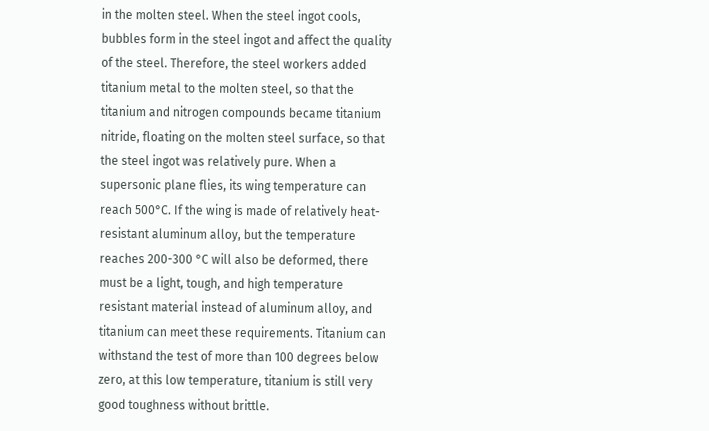in the molten steel. When the steel ingot cools, bubbles form in the steel ingot and affect the quality of the steel. Therefore, the steel workers added titanium metal to the molten steel, so that the titanium and nitrogen compounds became titanium nitride, floating on the molten steel surface, so that the steel ingot was relatively pure. When a supersonic plane flies, its wing temperature can reach 500°C. If the wing is made of relatively heat-resistant aluminum alloy, but the temperature reaches 200-300 °C will also be deformed, there must be a light, tough, and high temperature resistant material instead of aluminum alloy, and titanium can meet these requirements. Titanium can withstand the test of more than 100 degrees below zero, at this low temperature, titanium is still very good toughness without brittle.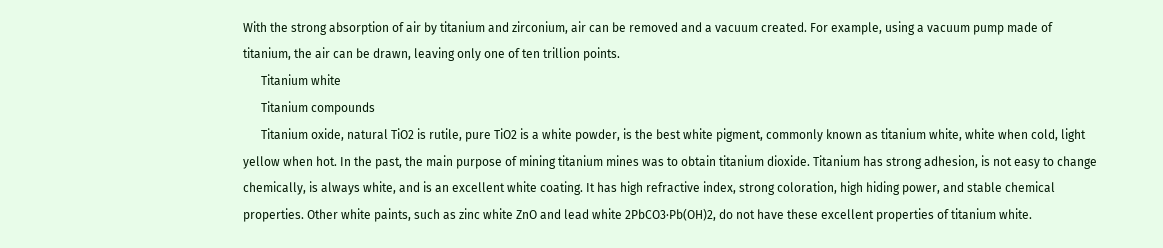With the strong absorption of air by titanium and zirconium, air can be removed and a vacuum created. For example, using a vacuum pump made of titanium, the air can be drawn, leaving only one of ten trillion points.
      Titanium white
      Titanium compounds
      Titanium oxide, natural TiO2 is rutile, pure TiO2 is a white powder, is the best white pigment, commonly known as titanium white, white when cold, light yellow when hot. In the past, the main purpose of mining titanium mines was to obtain titanium dioxide. Titanium has strong adhesion, is not easy to change chemically, is always white, and is an excellent white coating. It has high refractive index, strong coloration, high hiding power, and stable chemical properties. Other white paints, such as zinc white ZnO and lead white 2PbCO3·Pb(OH)2, do not have these excellent properties of titanium white.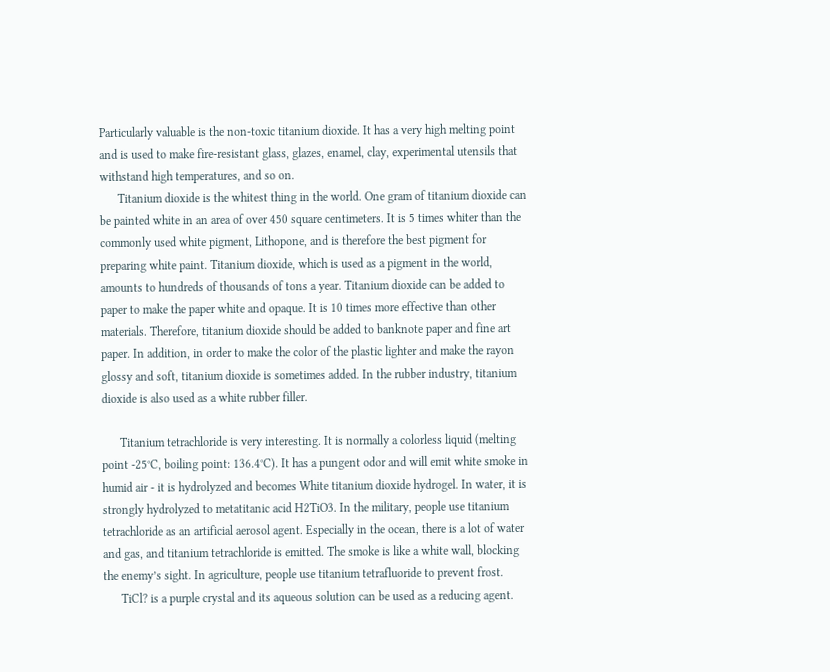Particularly valuable is the non-toxic titanium dioxide. It has a very high melting point and is used to make fire-resistant glass, glazes, enamel, clay, experimental utensils that withstand high temperatures, and so on.
      Titanium dioxide is the whitest thing in the world. One gram of titanium dioxide can be painted white in an area of over 450 square centimeters. It is 5 times whiter than the commonly used white pigment, Lithopone, and is therefore the best pigment for preparing white paint. Titanium dioxide, which is used as a pigment in the world, amounts to hundreds of thousands of tons a year. Titanium dioxide can be added to paper to make the paper white and opaque. It is 10 times more effective than other materials. Therefore, titanium dioxide should be added to banknote paper and fine art paper. In addition, in order to make the color of the plastic lighter and make the rayon glossy and soft, titanium dioxide is sometimes added. In the rubber industry, titanium dioxide is also used as a white rubber filler.

      Titanium tetrachloride is very interesting. It is normally a colorless liquid (melting point -25°C, boiling point: 136.4°C). It has a pungent odor and will emit white smoke in humid air - it is hydrolyzed and becomes White titanium dioxide hydrogel. In water, it is strongly hydrolyzed to metatitanic acid H2TiO3. In the military, people use titanium tetrachloride as an artificial aerosol agent. Especially in the ocean, there is a lot of water and gas, and titanium tetrachloride is emitted. The smoke is like a white wall, blocking the enemy’s sight. In agriculture, people use titanium tetrafluoride to prevent frost.
      TiCl? is a purple crystal and its aqueous solution can be used as a reducing agent.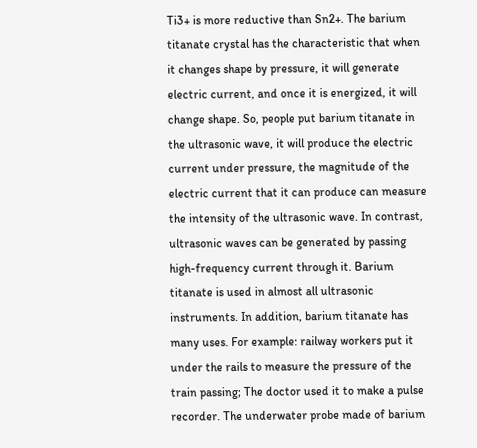Ti3+ is more reductive than Sn2+. The barium titanate crystal has the characteristic that when it changes shape by pressure, it will generate electric current, and once it is energized, it will change shape. So, people put barium titanate in the ultrasonic wave, it will produce the electric current under pressure, the magnitude of the electric current that it can produce can measure the intensity of the ultrasonic wave. In contrast, ultrasonic waves can be generated by passing high-frequency current through it. Barium titanate is used in almost all ultrasonic instruments. In addition, barium titanate has many uses. For example: railway workers put it under the rails to measure the pressure of the train passing; The doctor used it to make a pulse recorder. The underwater probe made of barium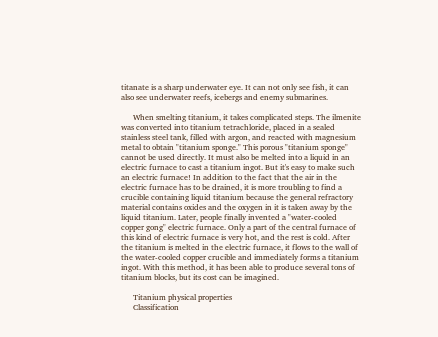titanate is a sharp underwater eye. It can not only see fish, it can also see underwater reefs, icebergs and enemy submarines.

      When smelting titanium, it takes complicated steps. The ilmenite was converted into titanium tetrachloride, placed in a sealed stainless steel tank, filled with argon, and reacted with magnesium metal to obtain "titanium sponge." This porous "titanium sponge" cannot be used directly. It must also be melted into a liquid in an electric furnace to cast a titanium ingot. But it's easy to make such an electric furnace! In addition to the fact that the air in the electric furnace has to be drained, it is more troubling to find a crucible containing liquid titanium because the general refractory material contains oxides and the oxygen in it is taken away by the liquid titanium. Later, people finally invented a "water-cooled copper gong" electric furnace. Only a part of the central furnace of this kind of electric furnace is very hot, and the rest is cold. After the titanium is melted in the electric furnace, it flows to the wall of the water-cooled copper crucible and immediately forms a titanium ingot. With this method, it has been able to produce several tons of titanium blocks, but its cost can be imagined.

      Titanium physical properties
      Classification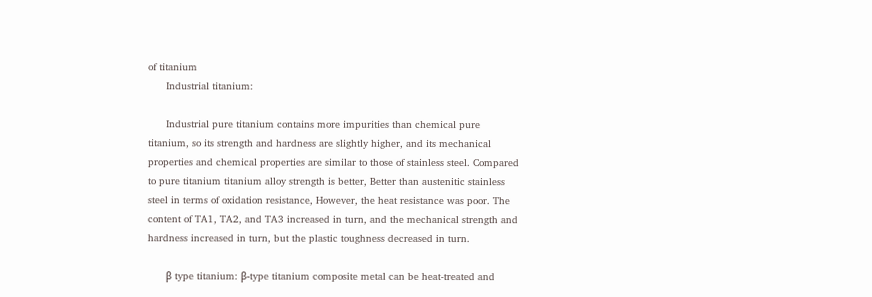of titanium
      Industrial titanium:

      Industrial pure titanium contains more impurities than chemical pure titanium, so its strength and hardness are slightly higher, and its mechanical properties and chemical properties are similar to those of stainless steel. Compared to pure titanium titanium alloy strength is better, Better than austenitic stainless steel in terms of oxidation resistance, However, the heat resistance was poor. The content of TA1, TA2, and TA3 increased in turn, and the mechanical strength and hardness increased in turn, but the plastic toughness decreased in turn.

      β type titanium: β-type titanium composite metal can be heat-treated and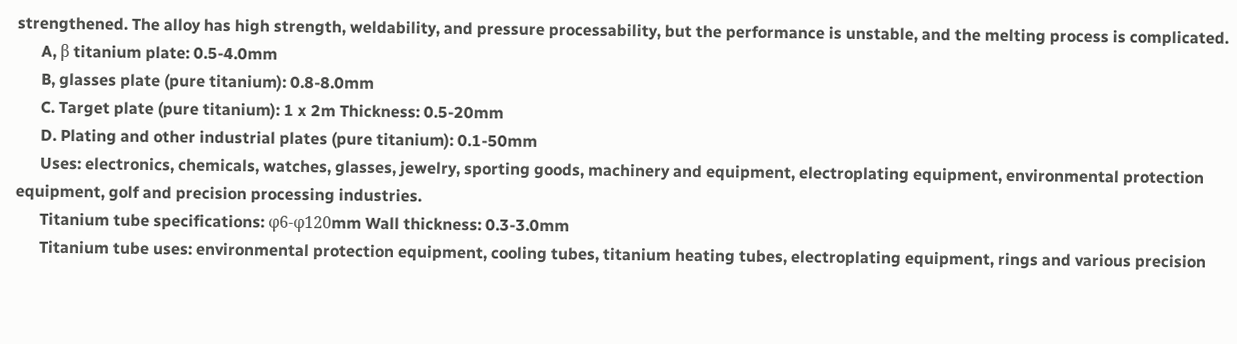strengthened. The alloy has high strength, weldability, and pressure processability, but the performance is unstable, and the melting process is complicated.
      A, β titanium plate: 0.5-4.0mm
      B, glasses plate (pure titanium): 0.8-8.0mm
      C. Target plate (pure titanium): 1 x 2m Thickness: 0.5-20mm
      D. Plating and other industrial plates (pure titanium): 0.1-50mm
      Uses: electronics, chemicals, watches, glasses, jewelry, sporting goods, machinery and equipment, electroplating equipment, environmental protection equipment, golf and precision processing industries.
      Titanium tube specifications: φ6-φ120mm Wall thickness: 0.3-3.0mm
      Titanium tube uses: environmental protection equipment, cooling tubes, titanium heating tubes, electroplating equipment, rings and various precision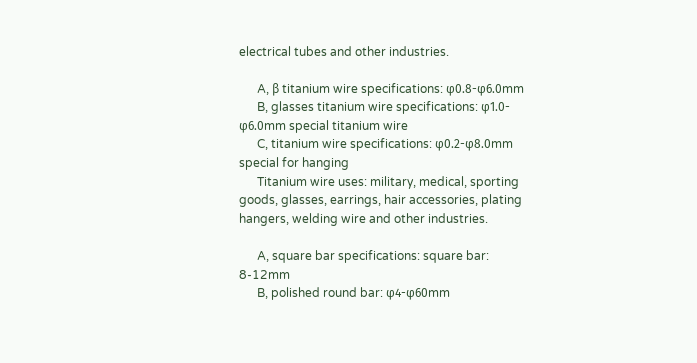electrical tubes and other industries.

      A, β titanium wire specifications: φ0.8-φ6.0mm
      B, glasses titanium wire specifications: φ1.0-φ6.0mm special titanium wire
      C, titanium wire specifications: φ0.2-φ8.0mm special for hanging
      Titanium wire uses: military, medical, sporting goods, glasses, earrings, hair accessories, plating hangers, welding wire and other industries.

      A, square bar specifications: square bar: 8-12mm
      B, polished round bar: φ4-φ60mm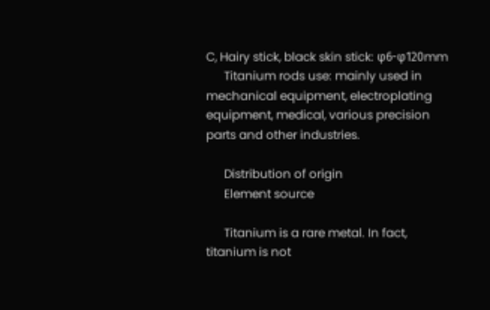C, Hairy stick, black skin stick: φ6-φ120mm
      Titanium rods use: mainly used in mechanical equipment, electroplating equipment, medical, various precision parts and other industries.

      Distribution of origin
      Element source

      Titanium is a rare metal. In fact, titanium is not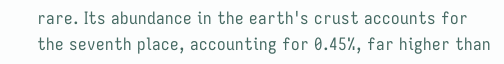rare. Its abundance in the earth's crust accounts for the seventh place, accounting for 0.45%, far higher than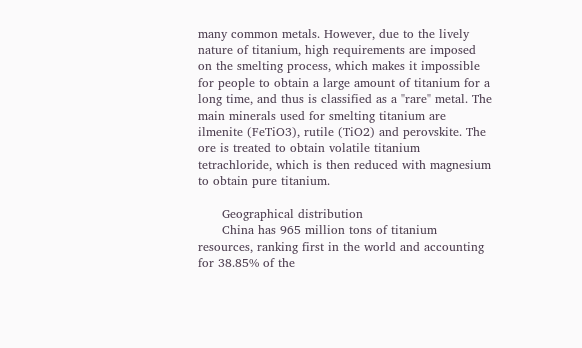many common metals. However, due to the lively nature of titanium, high requirements are imposed on the smelting process, which makes it impossible for people to obtain a large amount of titanium for a long time, and thus is classified as a "rare" metal. The main minerals used for smelting titanium are ilmenite (FeTiO3), rutile (TiO2) and perovskite. The ore is treated to obtain volatile titanium tetrachloride, which is then reduced with magnesium to obtain pure titanium.

      Geographical distribution
      China has 965 million tons of titanium resources, ranking first in the world and accounting for 38.85% of the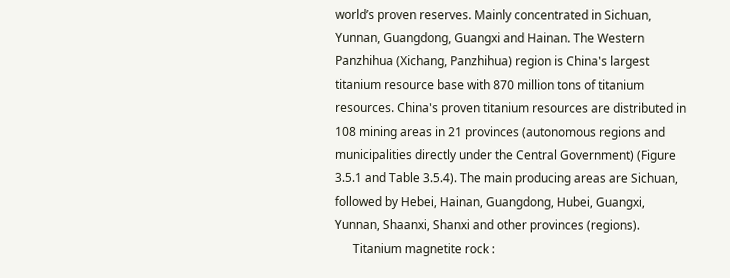world’s proven reserves. Mainly concentrated in Sichuan, Yunnan, Guangdong, Guangxi and Hainan. The Western Panzhihua (Xichang, Panzhihua) region is China's largest titanium resource base with 870 million tons of titanium resources. China's proven titanium resources are distributed in 108 mining areas in 21 provinces (autonomous regions and municipalities directly under the Central Government) (Figure 3.5.1 and Table 3.5.4). The main producing areas are Sichuan, followed by Hebei, Hainan, Guangdong, Hubei, Guangxi, Yunnan, Shaanxi, Shanxi and other provinces (regions).
      Titanium magnetite rock :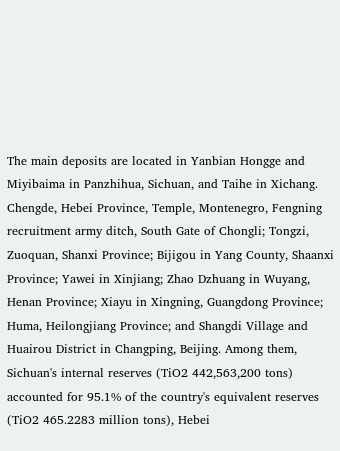The main deposits are located in Yanbian Hongge and Miyibaima in Panzhihua, Sichuan, and Taihe in Xichang. Chengde, Hebei Province, Temple, Montenegro, Fengning recruitment army ditch, South Gate of Chongli; Tongzi, Zuoquan, Shanxi Province; Bijigou in Yang County, Shaanxi Province; Yawei in Xinjiang; Zhao Dzhuang in Wuyang, Henan Province; Xiayu in Xingning, Guangdong Province; Huma, Heilongjiang Province; and Shangdi Village and Huairou District in Changping, Beijing. Among them, Sichuan's internal reserves (TiO2 442,563,200 tons) accounted for 95.1% of the country's equivalent reserves (TiO2 465.2283 million tons), Hebei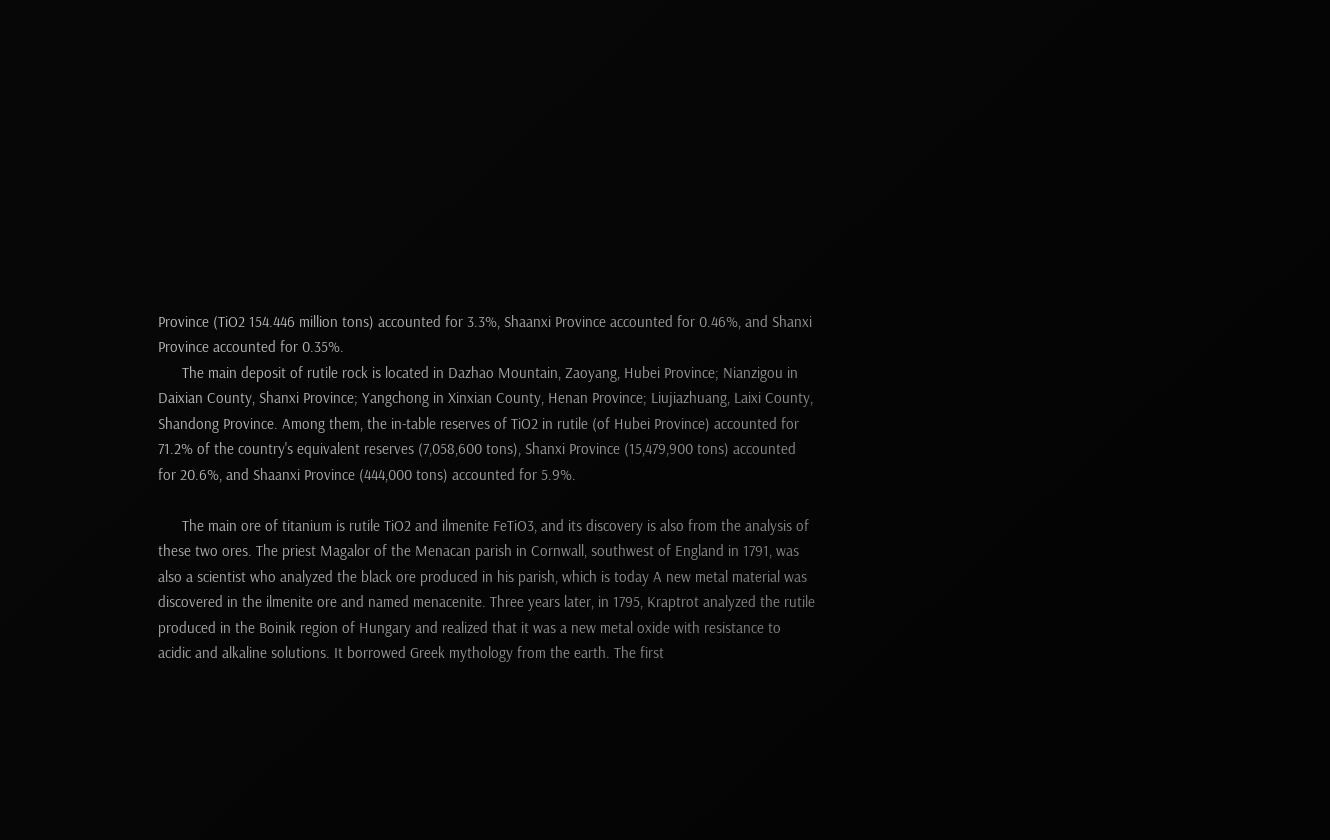Province (TiO2 154.446 million tons) accounted for 3.3%, Shaanxi Province accounted for 0.46%, and Shanxi Province accounted for 0.35%.
      The main deposit of rutile rock is located in Dazhao Mountain, Zaoyang, Hubei Province; Nianzigou in Daixian County, Shanxi Province; Yangchong in Xinxian County, Henan Province; Liujiazhuang, Laixi County, Shandong Province. Among them, the in-table reserves of TiO2 in rutile (of Hubei Province) accounted for 71.2% of the country's equivalent reserves (7,058,600 tons), Shanxi Province (15,479,900 tons) accounted for 20.6%, and Shaanxi Province (444,000 tons) accounted for 5.9%.

      The main ore of titanium is rutile TiO2 and ilmenite FeTiO3, and its discovery is also from the analysis of these two ores. The priest Magalor of the Menacan parish in Cornwall, southwest of England in 1791, was also a scientist who analyzed the black ore produced in his parish, which is today A new metal material was discovered in the ilmenite ore and named menacenite. Three years later, in 1795, Kraptrot analyzed the rutile produced in the Boinik region of Hungary and realized that it was a new metal oxide with resistance to acidic and alkaline solutions. It borrowed Greek mythology from the earth. The first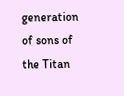generation of sons of the Titan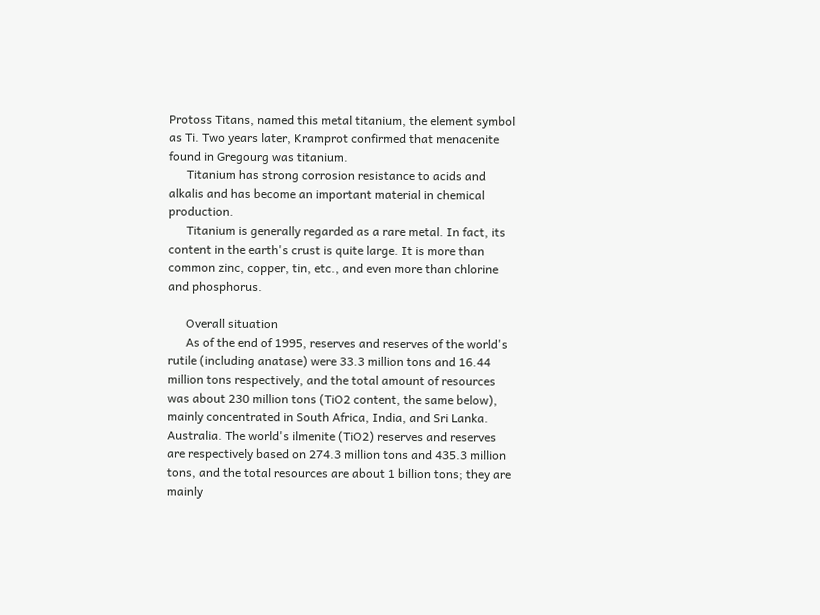Protoss Titans, named this metal titanium, the element symbol as Ti. Two years later, Kramprot confirmed that menacenite found in Gregourg was titanium.
      Titanium has strong corrosion resistance to acids and alkalis and has become an important material in chemical production.
      Titanium is generally regarded as a rare metal. In fact, its content in the earth's crust is quite large. It is more than common zinc, copper, tin, etc., and even more than chlorine and phosphorus.

      Overall situation
      As of the end of 1995, reserves and reserves of the world's rutile (including anatase) were 33.3 million tons and 16.44 million tons respectively, and the total amount of resources was about 230 million tons (TiO2 content, the same below), mainly concentrated in South Africa, India, and Sri Lanka. Australia. The world's ilmenite (TiO2) reserves and reserves are respectively based on 274.3 million tons and 435.3 million tons, and the total resources are about 1 billion tons; they are mainly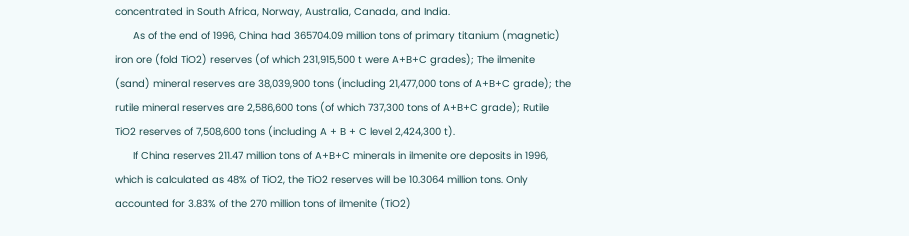concentrated in South Africa, Norway, Australia, Canada, and India.
      As of the end of 1996, China had 365704.09 million tons of primary titanium (magnetic) iron ore (fold TiO2) reserves (of which 231,915,500 t were A+B+C grades); The ilmenite (sand) mineral reserves are 38,039,900 tons (including 21,477,000 tons of A+B+C grade); the rutile mineral reserves are 2,586,600 tons (of which 737,300 tons of A+B+C grade); Rutile TiO2 reserves of 7,508,600 tons (including A + B + C level 2,424,300 t).
      If China reserves 211.47 million tons of A+B+C minerals in ilmenite ore deposits in 1996, which is calculated as 48% of TiO2, the TiO2 reserves will be 10.3064 million tons. Only accounted for 3.83% of the 270 million tons of ilmenite (TiO2)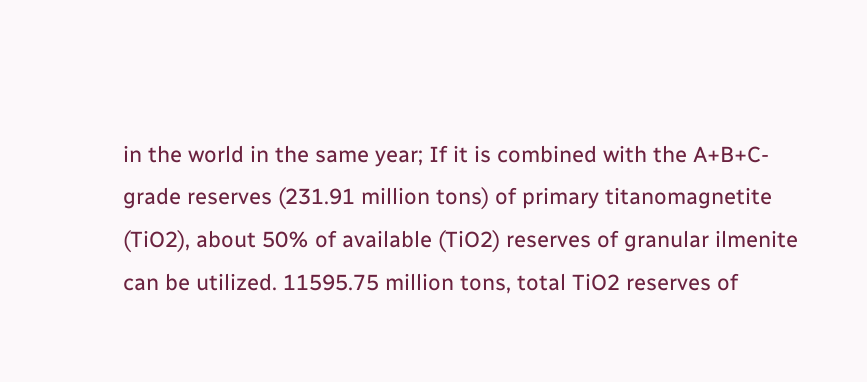in the world in the same year; If it is combined with the A+B+C-grade reserves (231.91 million tons) of primary titanomagnetite (TiO2), about 50% of available (TiO2) reserves of granular ilmenite can be utilized. 11595.75 million tons, total TiO2 reserves of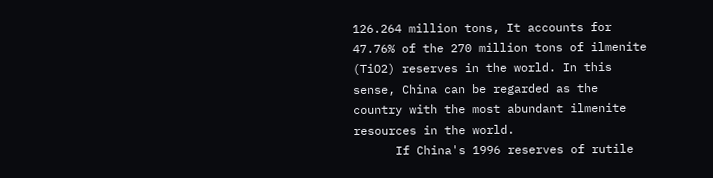126.264 million tons, It accounts for 47.76% of the 270 million tons of ilmenite (TiO2) reserves in the world. In this sense, China can be regarded as the country with the most abundant ilmenite resources in the world.
      If China's 1996 reserves of rutile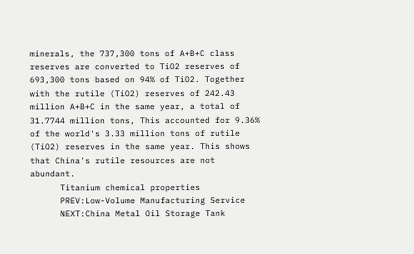minerals, the 737,300 tons of A+B+C class reserves are converted to TiO2 reserves of 693,300 tons based on 94% of TiO2. Together with the rutile (TiO2) reserves of 242.43 million A+B+C in the same year, a total of 31.7744 million tons, This accounted for 9.36% of the world's 3.33 million tons of rutile (TiO2) reserves in the same year. This shows that China's rutile resources are not abundant.
      Titanium chemical properties
      PREV:Low-Volume Manufacturing Service
      NEXT:China Metal Oil Storage Tank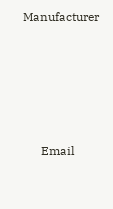Manufacturer






      Email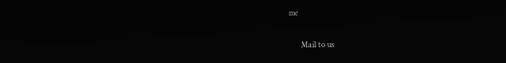me

      Mail to us